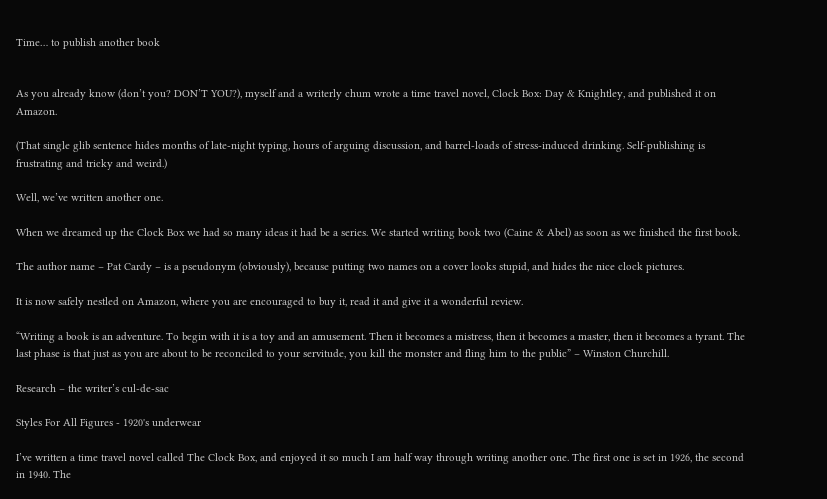Time… to publish another book


As you already know (don’t you? DON’T YOU?), myself and a writerly chum wrote a time travel novel, Clock Box: Day & Knightley, and published it on Amazon.

(That single glib sentence hides months of late-night typing, hours of arguing discussion, and barrel-loads of stress-induced drinking. Self-publishing is frustrating and tricky and weird.)

Well, we’ve written another one.

When we dreamed up the Clock Box we had so many ideas it had be a series. We started writing book two (Caine & Abel) as soon as we finished the first book.

The author name – Pat Cardy – is a pseudonym (obviously), because putting two names on a cover looks stupid, and hides the nice clock pictures.

It is now safely nestled on Amazon, where you are encouraged to buy it, read it and give it a wonderful review.

“Writing a book is an adventure. To begin with it is a toy and an amusement. Then it becomes a mistress, then it becomes a master, then it becomes a tyrant. The last phase is that just as you are about to be reconciled to your servitude, you kill the monster and fling him to the public” – Winston Churchill.

Research – the writer’s cul-de-sac

Styles For All Figures - 1920's underwear

I’ve written a time travel novel called The Clock Box, and enjoyed it so much I am half way through writing another one. The first one is set in 1926, the second in 1940. The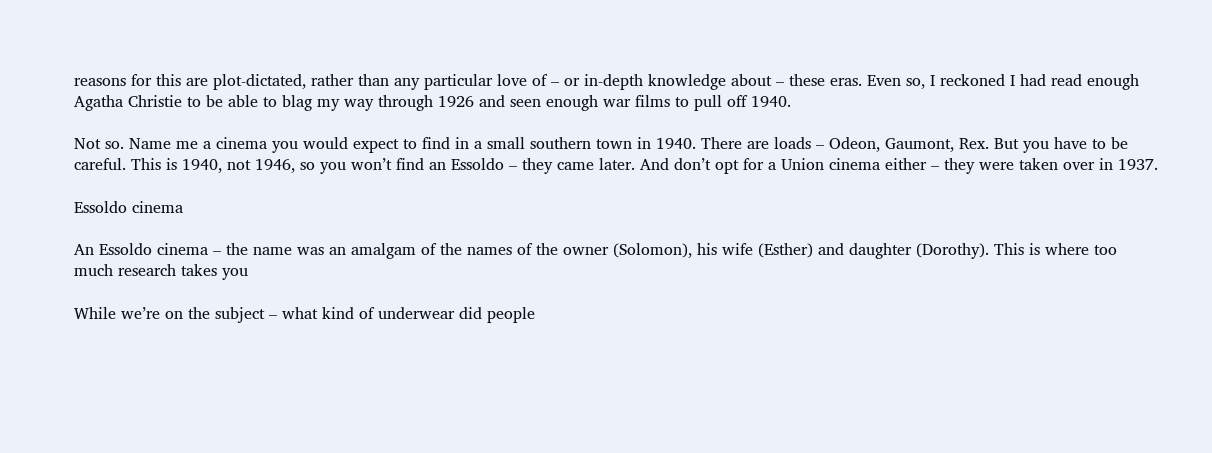reasons for this are plot-dictated, rather than any particular love of – or in-depth knowledge about – these eras. Even so, I reckoned I had read enough Agatha Christie to be able to blag my way through 1926 and seen enough war films to pull off 1940.

Not so. Name me a cinema you would expect to find in a small southern town in 1940. There are loads – Odeon, Gaumont, Rex. But you have to be careful. This is 1940, not 1946, so you won’t find an Essoldo – they came later. And don’t opt for a Union cinema either – they were taken over in 1937.

Essoldo cinema

An Essoldo cinema – the name was an amalgam of the names of the owner (Solomon), his wife (Esther) and daughter (Dorothy). This is where too much research takes you

While we’re on the subject – what kind of underwear did people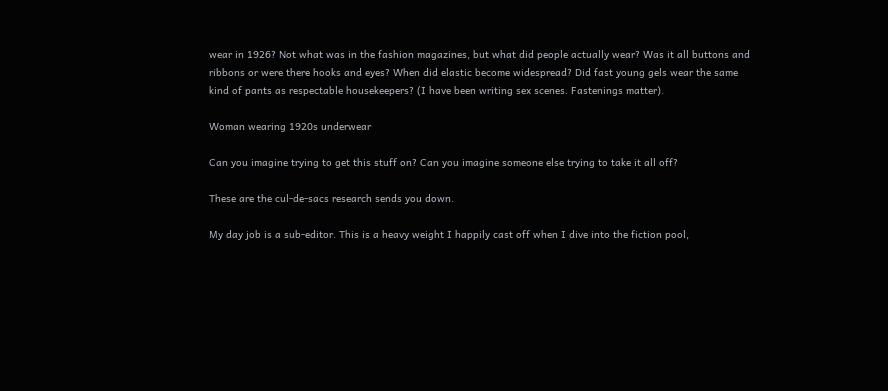wear in 1926? Not what was in the fashion magazines, but what did people actually wear? Was it all buttons and ribbons or were there hooks and eyes? When did elastic become widespread? Did fast young gels wear the same kind of pants as respectable housekeepers? (I have been writing sex scenes. Fastenings matter).

Woman wearing 1920s underwear

Can you imagine trying to get this stuff on? Can you imagine someone else trying to take it all off?

These are the cul-de-sacs research sends you down.

My day job is a sub-editor. This is a heavy weight I happily cast off when I dive into the fiction pool,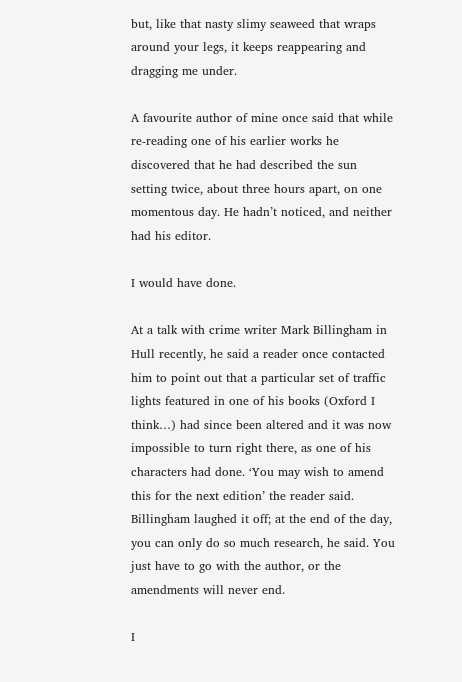but, like that nasty slimy seaweed that wraps around your legs, it keeps reappearing and dragging me under.

A favourite author of mine once said that while re-reading one of his earlier works he discovered that he had described the sun setting twice, about three hours apart, on one momentous day. He hadn’t noticed, and neither had his editor.

I would have done.

At a talk with crime writer Mark Billingham in Hull recently, he said a reader once contacted him to point out that a particular set of traffic lights featured in one of his books (Oxford I think…) had since been altered and it was now impossible to turn right there, as one of his characters had done. ‘You may wish to amend this for the next edition’ the reader said. Billingham laughed it off; at the end of the day, you can only do so much research, he said. You just have to go with the author, or the amendments will never end.

I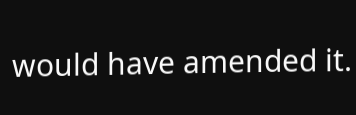would have amended it.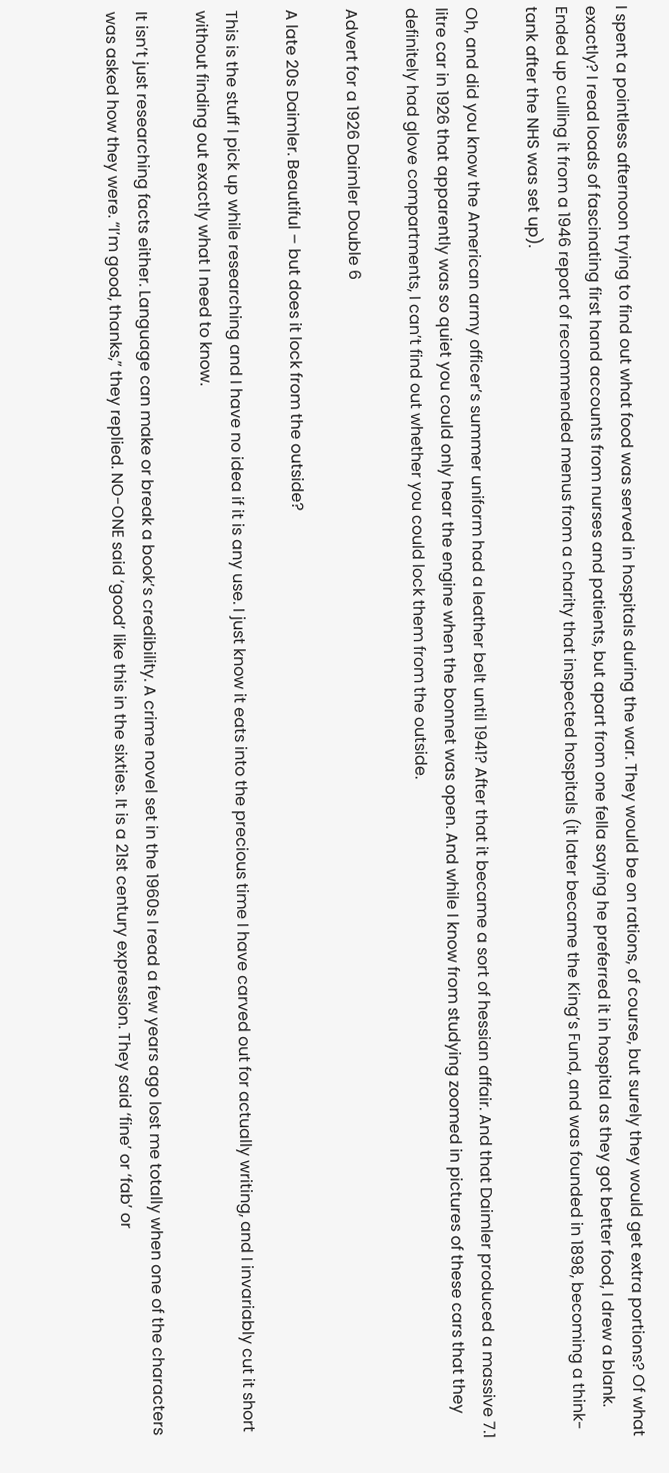I spent a pointless afternoon trying to find out what food was served in hospitals during the war. They would be on rations, of course, but surely they would get extra portions? Of what exactly? I read loads of fascinating first hand accounts from nurses and patients, but apart from one fella saying he preferred it in hospital as they got better food, I drew a blank. Ended up culling it from a 1946 report of recommended menus from a charity that inspected hospitals (it later became the King’s Fund, and was founded in 1898, becoming a think-tank after the NHS was set up).

Oh, and did you know the American army officer’s summer uniform had a leather belt until 1941? After that it became a sort of hessian affair. And that Daimler produced a massive 7.1 litre car in 1926 that apparently was so quiet you could only hear the engine when the bonnet was open. And while I know from studying zoomed in pictures of these cars that they definitely had glove compartments, I can’t find out whether you could lock them from the outside.

Advert for a 1926 Daimler Double 6

A late 20s Daimler. Beautiful – but does it lock from the outside?

This is the stuff I pick up while researching and I have no idea if it is any use. I just know it eats into the precious time I have carved out for actually writing, and I invariably cut it short without finding out exactly what I need to know.

It isn’t just researching facts either. Language can make or break a book’s credibility. A crime novel set in the 1960s I read a few years ago lost me totally when one of the characters was asked how they were. “I’m good, thanks,” they replied. NO-ONE said ‘good’ like this in the sixties. It is a 21st century expression. They said ‘fine’ or ‘fab’ or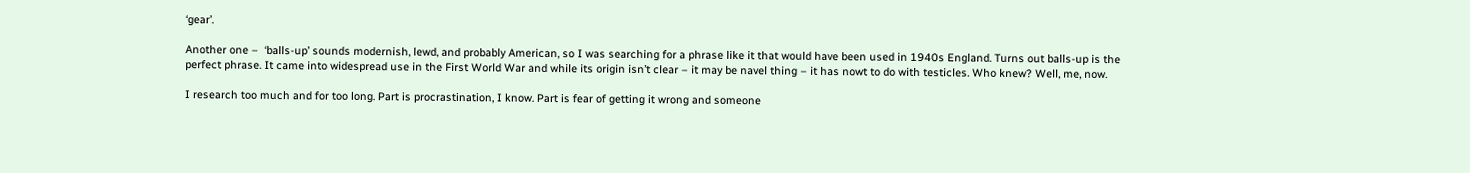‘gear’.

Another one –  ‘balls-up’ sounds modernish, lewd, and probably American, so I was searching for a phrase like it that would have been used in 1940s England. Turns out balls-up is the perfect phrase. It came into widespread use in the First World War and while its origin isn’t clear – it may be navel thing – it has nowt to do with testicles. Who knew? Well, me, now.

I research too much and for too long. Part is procrastination, I know. Part is fear of getting it wrong and someone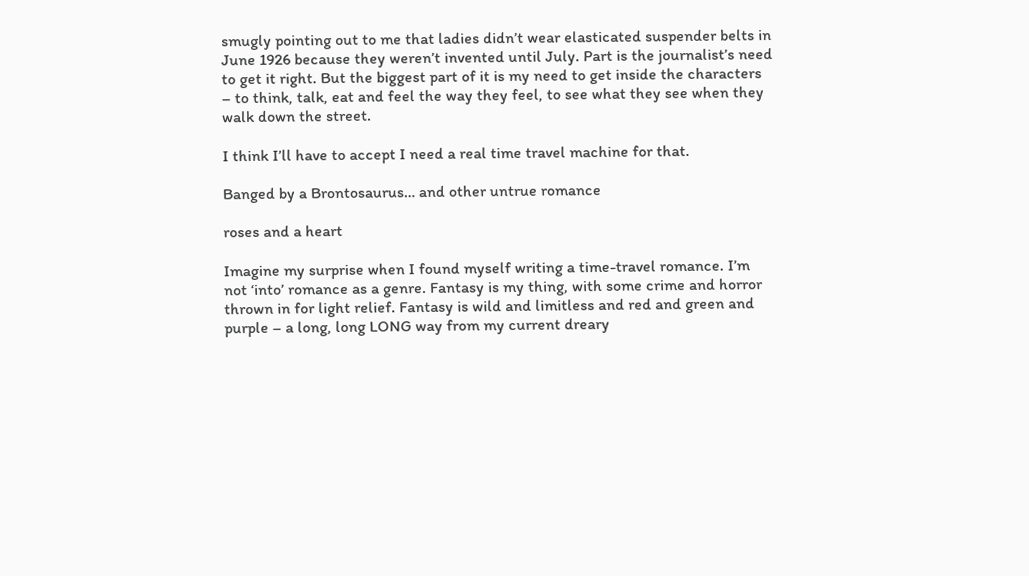smugly pointing out to me that ladies didn’t wear elasticated suspender belts in June 1926 because they weren’t invented until July. Part is the journalist’s need to get it right. But the biggest part of it is my need to get inside the characters – to think, talk, eat and feel the way they feel, to see what they see when they walk down the street.

I think I’ll have to accept I need a real time travel machine for that.

Banged by a Brontosaurus… and other untrue romance

roses and a heart

Imagine my surprise when I found myself writing a time-travel romance. I’m not ‘into’ romance as a genre. Fantasy is my thing, with some crime and horror thrown in for light relief. Fantasy is wild and limitless and red and green and purple – a long, long LONG way from my current dreary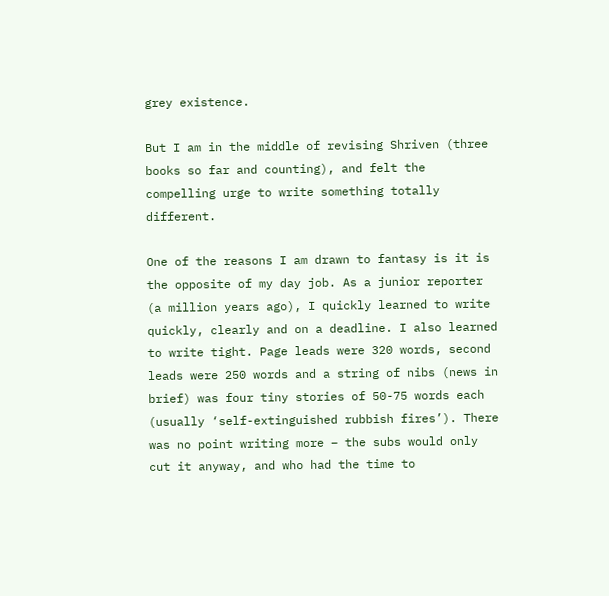grey existence.

But I am in the middle of revising Shriven (three books so far and counting), and felt the compelling urge to write something totally different.

One of the reasons I am drawn to fantasy is it is the opposite of my day job. As a junior reporter (a million years ago), I quickly learned to write quickly, clearly and on a deadline. I also learned to write tight. Page leads were 320 words, second leads were 250 words and a string of nibs (news in brief) was four tiny stories of 50-75 words each (usually ‘self-extinguished rubbish fires’). There was no point writing more – the subs would only cut it anyway, and who had the time to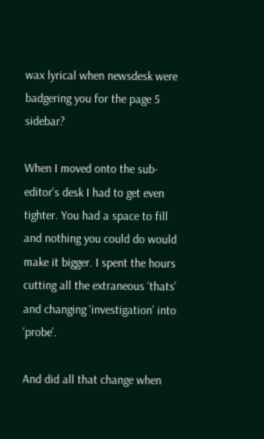wax lyrical when newsdesk were badgering you for the page 5 sidebar?

When I moved onto the sub-editor’s desk I had to get even tighter. You had a space to fill and nothing you could do would make it bigger. I spent the hours cutting all the extraneous ‘thats’ and changing ‘investigation’ into ‘probe’.

And did all that change when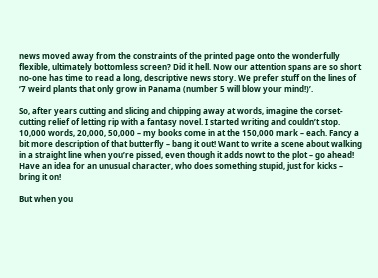news moved away from the constraints of the printed page onto the wonderfully flexible, ultimately bottomless screen? Did it hell. Now our attention spans are so short no-one has time to read a long, descriptive news story. We prefer stuff on the lines of ‘7 weird plants that only grow in Panama (number 5 will blow your mind!)’.

So, after years cutting and slicing and chipping away at words, imagine the corset-cutting relief of letting rip with a fantasy novel. I started writing and couldn’t stop. 10,000 words, 20,000, 50,000 – my books come in at the 150,000 mark – each. Fancy a bit more description of that butterfly – bang it out! Want to write a scene about walking in a straight line when you’re pissed, even though it adds nowt to the plot – go ahead! Have an idea for an unusual character, who does something stupid, just for kicks – bring it on!

But when you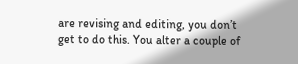are revising and editing, you don’t get to do this. You alter a couple of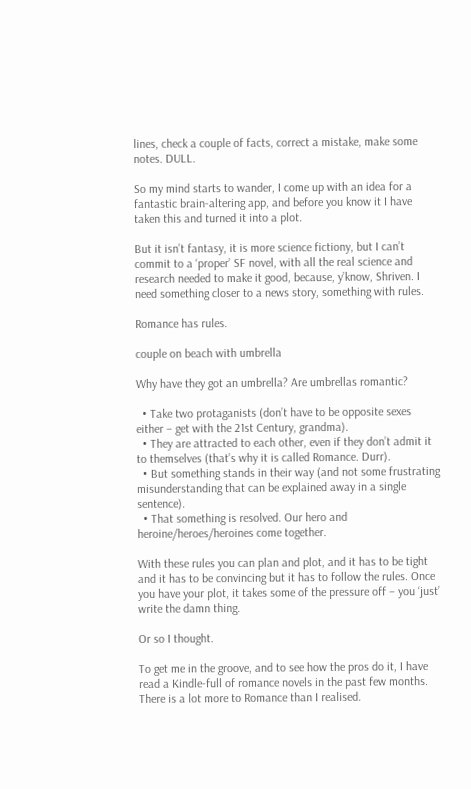lines, check a couple of facts, correct a mistake, make some notes. DULL.

So my mind starts to wander, I come up with an idea for a fantastic brain-altering app, and before you know it I have taken this and turned it into a plot.

But it isn’t fantasy, it is more science fictiony, but I can’t commit to a ‘proper’ SF novel, with all the real science and research needed to make it good, because, y’know, Shriven. I need something closer to a news story, something with rules.

Romance has rules.

couple on beach with umbrella

Why have they got an umbrella? Are umbrellas romantic?

  • Take two protaganists (don’t have to be opposite sexes either – get with the 21st Century, grandma).
  • They are attracted to each other, even if they don’t admit it to themselves (that’s why it is called Romance. Durr).
  • But something stands in their way (and not some frustrating misunderstanding that can be explained away in a single sentence).
  • That something is resolved. Our hero and heroine/heroes/heroines come together.

With these rules you can plan and plot, and it has to be tight and it has to be convincing but it has to follow the rules. Once you have your plot, it takes some of the pressure off – you ‘just’ write the damn thing.

Or so I thought.

To get me in the groove, and to see how the pros do it, I have read a Kindle-full of romance novels in the past few months. There is a lot more to Romance than I realised.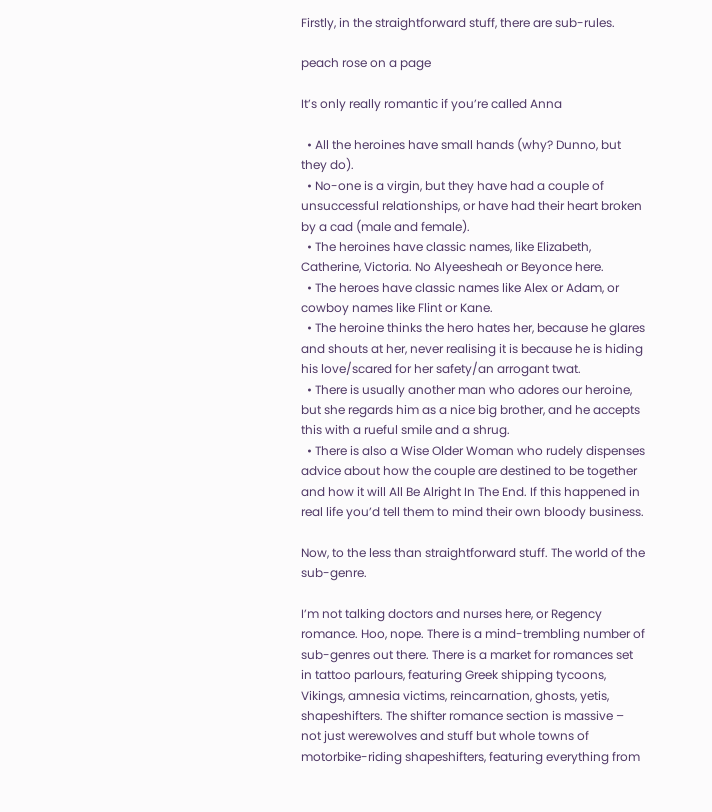Firstly, in the straightforward stuff, there are sub-rules.

peach rose on a page

It’s only really romantic if you’re called Anna

  • All the heroines have small hands (why? Dunno, but they do).
  • No-one is a virgin, but they have had a couple of unsuccessful relationships, or have had their heart broken by a cad (male and female).
  • The heroines have classic names, like Elizabeth, Catherine, Victoria. No Alyeesheah or Beyonce here.
  • The heroes have classic names like Alex or Adam, or cowboy names like Flint or Kane.
  • The heroine thinks the hero hates her, because he glares and shouts at her, never realising it is because he is hiding his love/scared for her safety/an arrogant twat.
  • There is usually another man who adores our heroine, but she regards him as a nice big brother, and he accepts this with a rueful smile and a shrug.
  • There is also a Wise Older Woman who rudely dispenses advice about how the couple are destined to be together and how it will All Be Alright In The End. If this happened in real life you’d tell them to mind their own bloody business.

Now, to the less than straightforward stuff. The world of the sub-genre.

I’m not talking doctors and nurses here, or Regency romance. Hoo, nope. There is a mind-trembling number of sub-genres out there. There is a market for romances set in tattoo parlours, featuring Greek shipping tycoons, Vikings, amnesia victims, reincarnation, ghosts, yetis, shapeshifters. The shifter romance section is massive – not just werewolves and stuff but whole towns of motorbike-riding shapeshifters, featuring everything from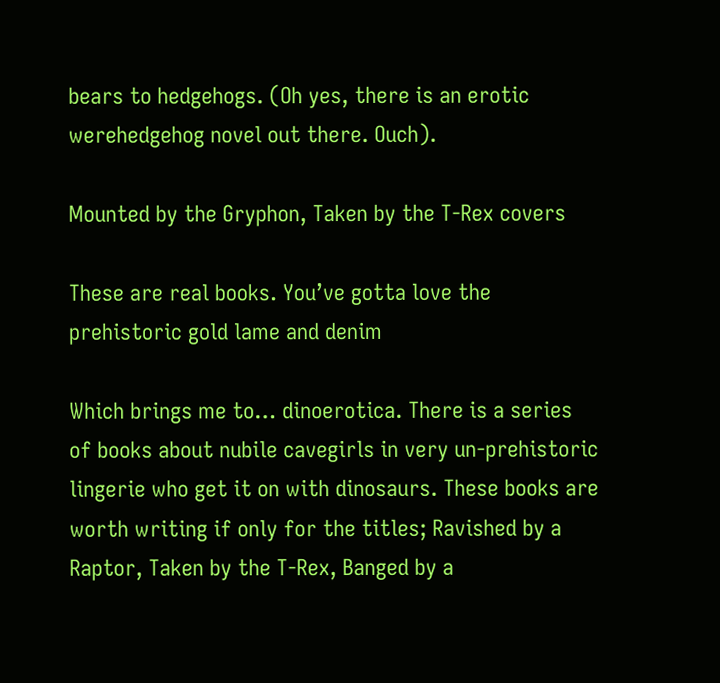bears to hedgehogs. (Oh yes, there is an erotic werehedgehog novel out there. Ouch).

Mounted by the Gryphon, Taken by the T-Rex covers

These are real books. You’ve gotta love the prehistoric gold lame and denim

Which brings me to… dinoerotica. There is a series of books about nubile cavegirls in very un-prehistoric lingerie who get it on with dinosaurs. These books are worth writing if only for the titles; Ravished by a Raptor, Taken by the T-Rex, Banged by a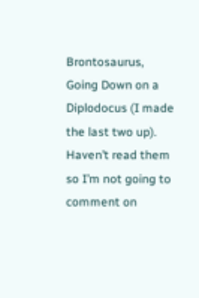Brontosaurus, Going Down on a Diplodocus (I made the last two up). Haven’t read them so I’m not going to comment on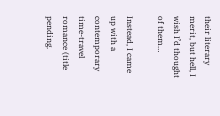their literary merit, but hell, I wish I’d thought of them…

Instead, I came up with a contemporary time-travel romance (title pending.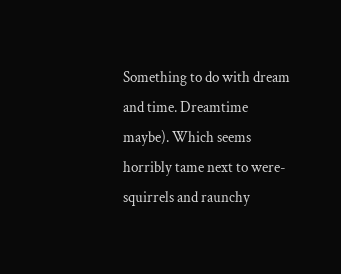Something to do with dream and time. Dreamtime maybe). Which seems horribly tame next to were-squirrels and raunchy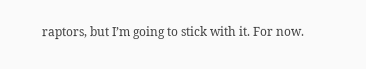raptors, but I’m going to stick with it. For now.